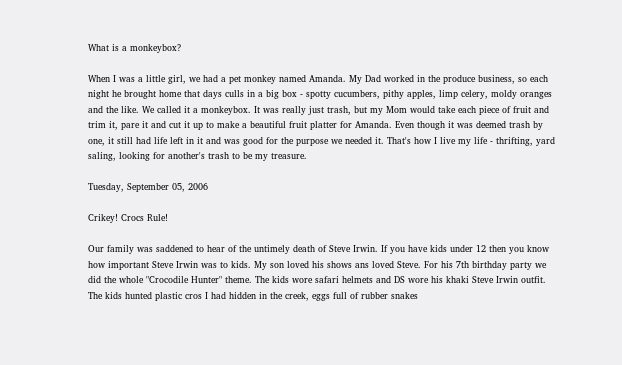What is a monkeybox?

When I was a little girl, we had a pet monkey named Amanda. My Dad worked in the produce business, so each night he brought home that days culls in a big box - spotty cucumbers, pithy apples, limp celery, moldy oranges and the like. We called it a monkeybox. It was really just trash, but my Mom would take each piece of fruit and trim it, pare it and cut it up to make a beautiful fruit platter for Amanda. Even though it was deemed trash by one, it still had life left in it and was good for the purpose we needed it. That's how I live my life - thrifting, yard saling, looking for another's trash to be my treasure.

Tuesday, September 05, 2006

Crikey! Crocs Rule!

Our family was saddened to hear of the untimely death of Steve Irwin. If you have kids under 12 then you know how important Steve Irwin was to kids. My son loved his shows ans loved Steve. For his 7th birthday party we did the whole "Crocodile Hunter" theme. The kids wore safari helmets and DS wore his khaki Steve Irwin outfit. The kids hunted plastic cros I had hidden in the creek, eggs full of rubber snakes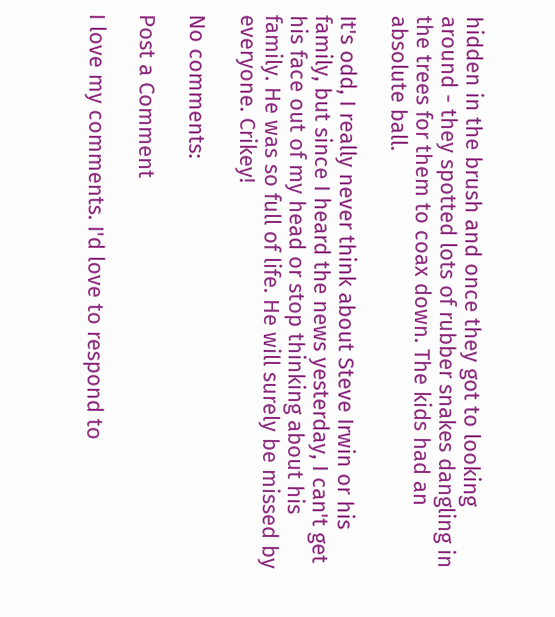hidden in the brush and once they got to looking around - they spotted lots of rubber snakes dangling in the trees for them to coax down. The kids had an absolute ball.

It's odd, I really never think about Steve Irwin or his family, but since I heard the news yesterday, I can't get his face out of my head or stop thinking about his family. He was so full of life. He will surely be missed by everyone. Crikey!

No comments:

Post a Comment

I love my comments. I'd love to respond to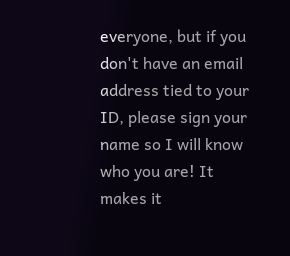everyone, but if you don't have an email address tied to your ID, please sign your name so I will know who you are! It makes it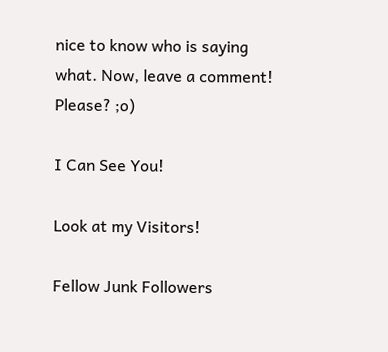nice to know who is saying what. Now, leave a comment! Please? ;o)

I Can See You!

Look at my Visitors!

Fellow Junk Followers